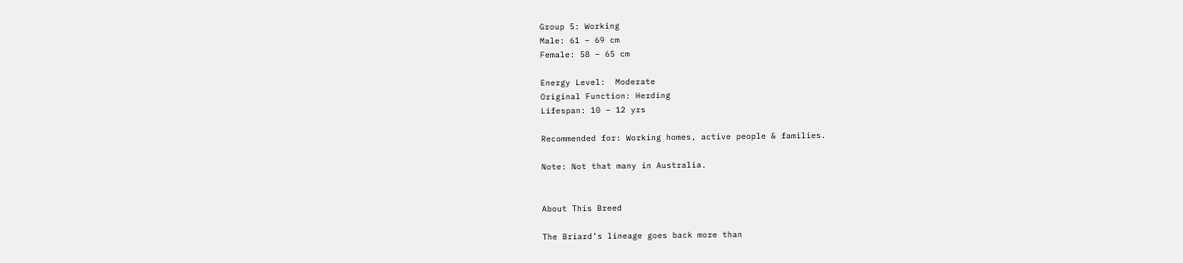Group 5: Working
Male: 61 – 69 cm
Female: 58 – 65 cm

Energy Level:  Moderate
Original Function: Herding
Lifespan: 10 – 12 yrs

Recommended for: Working homes, active people & families.

Note: Not that many in Australia.


About This Breed

The Briard’s lineage goes back more than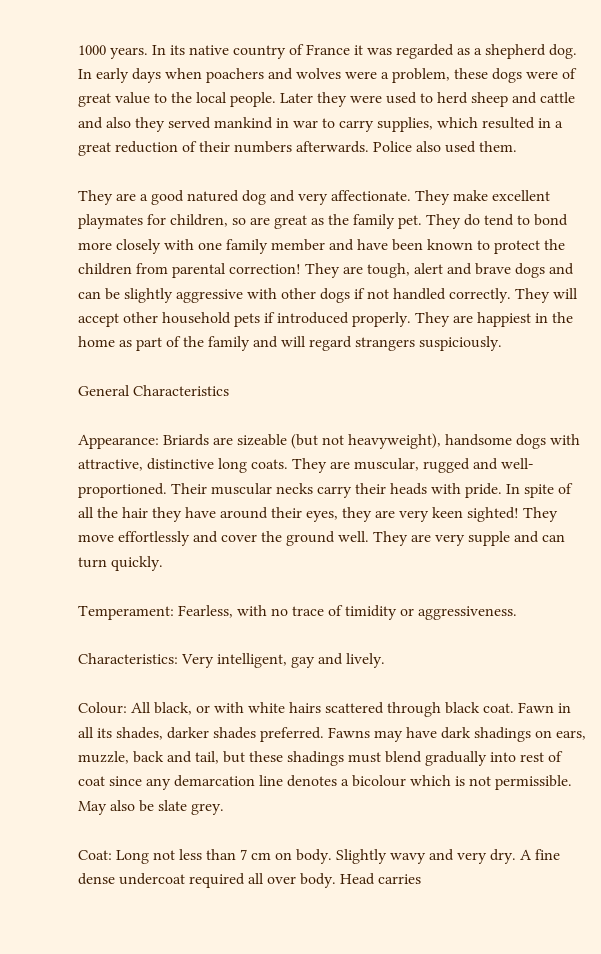1000 years. In its native country of France it was regarded as a shepherd dog. In early days when poachers and wolves were a problem, these dogs were of great value to the local people. Later they were used to herd sheep and cattle and also they served mankind in war to carry supplies, which resulted in a great reduction of their numbers afterwards. Police also used them.

They are a good natured dog and very affectionate. They make excellent playmates for children, so are great as the family pet. They do tend to bond more closely with one family member and have been known to protect the children from parental correction! They are tough, alert and brave dogs and can be slightly aggressive with other dogs if not handled correctly. They will accept other household pets if introduced properly. They are happiest in the home as part of the family and will regard strangers suspiciously.

General Characteristics

Appearance: Briards are sizeable (but not heavyweight), handsome dogs with attractive, distinctive long coats. They are muscular, rugged and well-proportioned. Their muscular necks carry their heads with pride. In spite of all the hair they have around their eyes, they are very keen sighted! They move effortlessly and cover the ground well. They are very supple and can turn quickly.

Temperament: Fearless, with no trace of timidity or aggressiveness.

Characteristics: Very intelligent, gay and lively.

Colour: All black, or with white hairs scattered through black coat. Fawn in all its shades, darker shades preferred. Fawns may have dark shadings on ears, muzzle, back and tail, but these shadings must blend gradually into rest of coat since any demarcation line denotes a bicolour which is not permissible. May also be slate grey.

Coat: Long not less than 7 cm on body. Slightly wavy and very dry. A fine dense undercoat required all over body. Head carries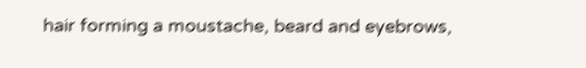hair forming a moustache, beard and eyebrows,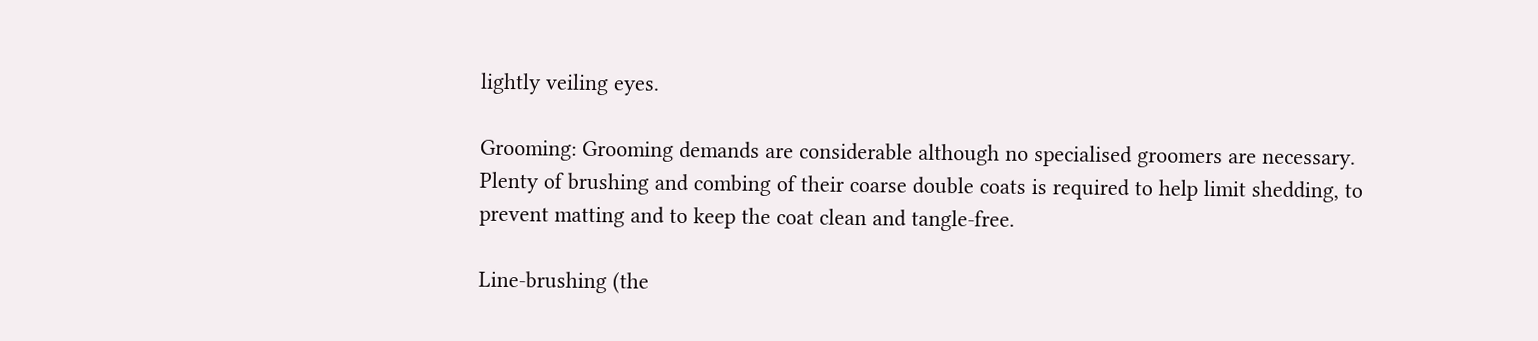lightly veiling eyes.

Grooming: Grooming demands are considerable although no specialised groomers are necessary. Plenty of brushing and combing of their coarse double coats is required to help limit shedding, to prevent matting and to keep the coat clean and tangle-free.

Line-brushing (the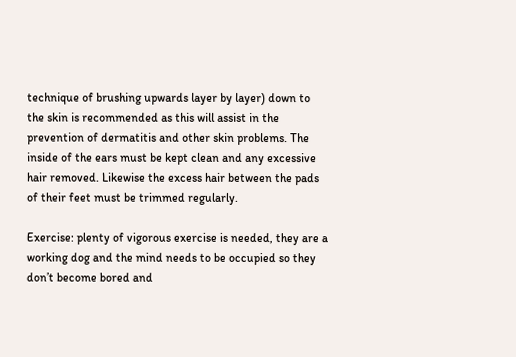technique of brushing upwards layer by layer) down to the skin is recommended as this will assist in the prevention of dermatitis and other skin problems. The inside of the ears must be kept clean and any excessive hair removed. Likewise the excess hair between the pads of their feet must be trimmed regularly.

Exercise: plenty of vigorous exercise is needed, they are a working dog and the mind needs to be occupied so they don’t become bored and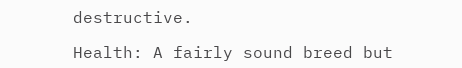destructive.

Health: A fairly sound breed but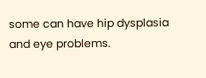some can have hip dysplasia and eye problems.